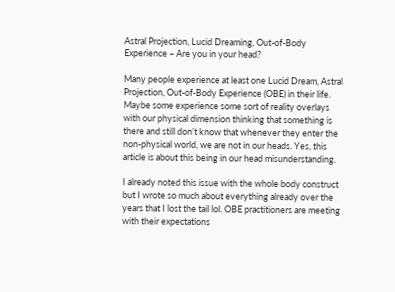Astral Projection, Lucid Dreaming, Out-of-Body Experience – Are you in your head?

Many people experience at least one Lucid Dream, Astral Projection, Out-of-Body Experience (OBE) in their life. Maybe some experience some sort of reality overlays with our physical dimension thinking that something is there and still don’t know that whenever they enter the non-physical world, we are not in our heads. Yes, this article is about this being in our head misunderstanding.

I already noted this issue with the whole body construct but I wrote so much about everything already over the years that I lost the tail lol. OBE practitioners are meeting with their expectations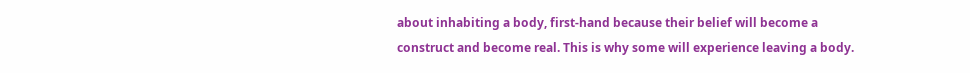about inhabiting a body, first-hand because their belief will become a construct and become real. This is why some will experience leaving a body.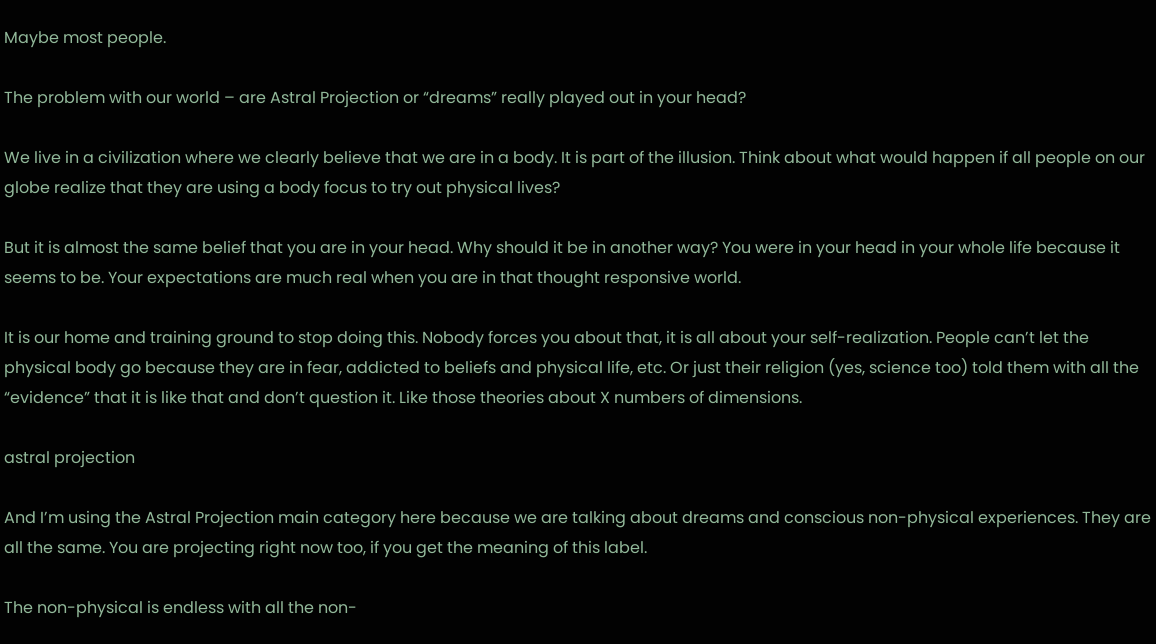Maybe most people.

The problem with our world – are Astral Projection or “dreams” really played out in your head?

We live in a civilization where we clearly believe that we are in a body. It is part of the illusion. Think about what would happen if all people on our globe realize that they are using a body focus to try out physical lives?

But it is almost the same belief that you are in your head. Why should it be in another way? You were in your head in your whole life because it seems to be. Your expectations are much real when you are in that thought responsive world.

It is our home and training ground to stop doing this. Nobody forces you about that, it is all about your self-realization. People can’t let the physical body go because they are in fear, addicted to beliefs and physical life, etc. Or just their religion (yes, science too) told them with all the “evidence” that it is like that and don’t question it. Like those theories about X numbers of dimensions.

astral projection

And I’m using the Astral Projection main category here because we are talking about dreams and conscious non-physical experiences. They are all the same. You are projecting right now too, if you get the meaning of this label.

The non-physical is endless with all the non-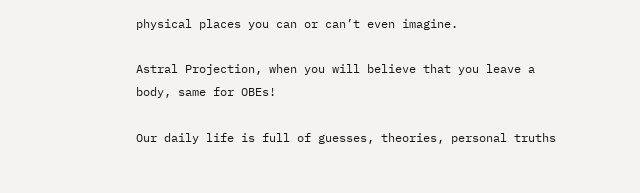physical places you can or can’t even imagine.

Astral Projection, when you will believe that you leave a body, same for OBEs!

Our daily life is full of guesses, theories, personal truths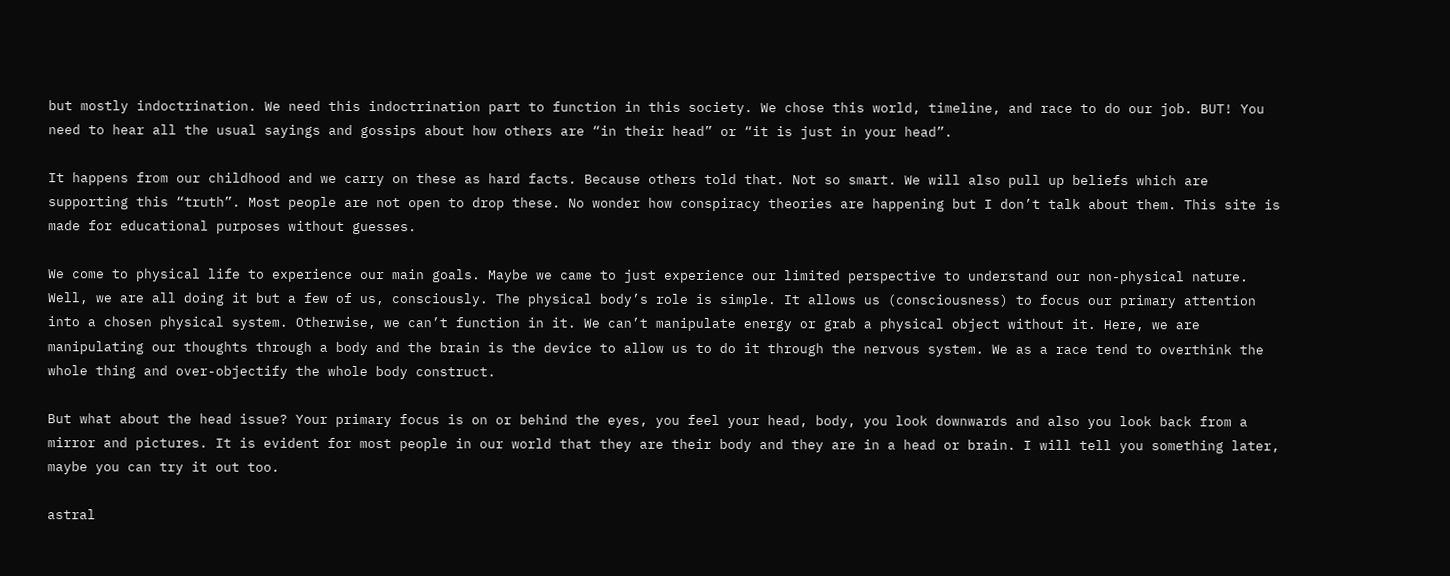but mostly indoctrination. We need this indoctrination part to function in this society. We chose this world, timeline, and race to do our job. BUT! You need to hear all the usual sayings and gossips about how others are “in their head” or “it is just in your head”.

It happens from our childhood and we carry on these as hard facts. Because others told that. Not so smart. We will also pull up beliefs which are supporting this “truth”. Most people are not open to drop these. No wonder how conspiracy theories are happening but I don’t talk about them. This site is made for educational purposes without guesses.

We come to physical life to experience our main goals. Maybe we came to just experience our limited perspective to understand our non-physical nature. Well, we are all doing it but a few of us, consciously. The physical body’s role is simple. It allows us (consciousness) to focus our primary attention into a chosen physical system. Otherwise, we can’t function in it. We can’t manipulate energy or grab a physical object without it. Here, we are manipulating our thoughts through a body and the brain is the device to allow us to do it through the nervous system. We as a race tend to overthink the whole thing and over-objectify the whole body construct.

But what about the head issue? Your primary focus is on or behind the eyes, you feel your head, body, you look downwards and also you look back from a mirror and pictures. It is evident for most people in our world that they are their body and they are in a head or brain. I will tell you something later, maybe you can try it out too.

astral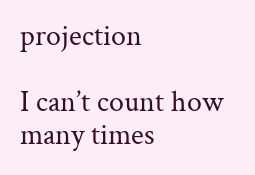projection

I can’t count how many times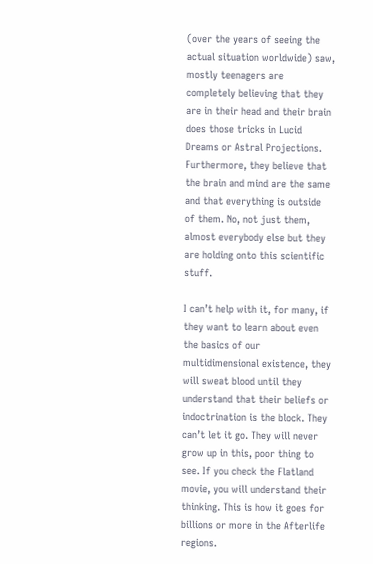(over the years of seeing the actual situation worldwide) saw, mostly teenagers are completely believing that they are in their head and their brain does those tricks in Lucid Dreams or Astral Projections. Furthermore, they believe that the brain and mind are the same and that everything is outside of them. No, not just them, almost everybody else but they are holding onto this scientific stuff.

I can’t help with it, for many, if they want to learn about even the basics of our multidimensional existence, they will sweat blood until they understand that their beliefs or indoctrination is the block. They can’t let it go. They will never grow up in this, poor thing to see. If you check the Flatland movie, you will understand their thinking. This is how it goes for billions or more in the Afterlife regions.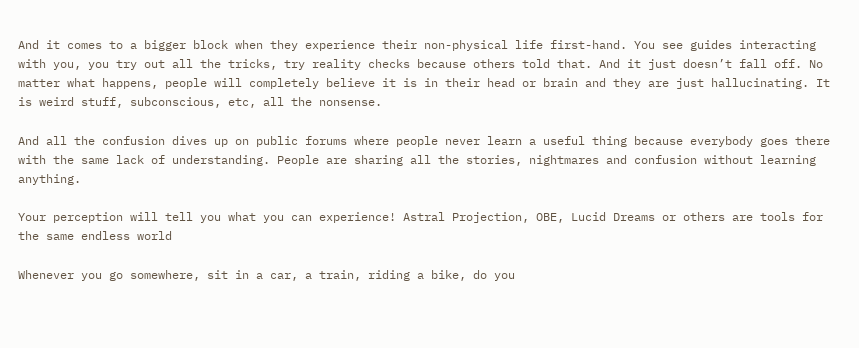And it comes to a bigger block when they experience their non-physical life first-hand. You see guides interacting with you, you try out all the tricks, try reality checks because others told that. And it just doesn’t fall off. No matter what happens, people will completely believe it is in their head or brain and they are just hallucinating. It is weird stuff, subconscious, etc, all the nonsense.

And all the confusion dives up on public forums where people never learn a useful thing because everybody goes there with the same lack of understanding. People are sharing all the stories, nightmares and confusion without learning anything.

Your perception will tell you what you can experience! Astral Projection, OBE, Lucid Dreams or others are tools for the same endless world

Whenever you go somewhere, sit in a car, a train, riding a bike, do you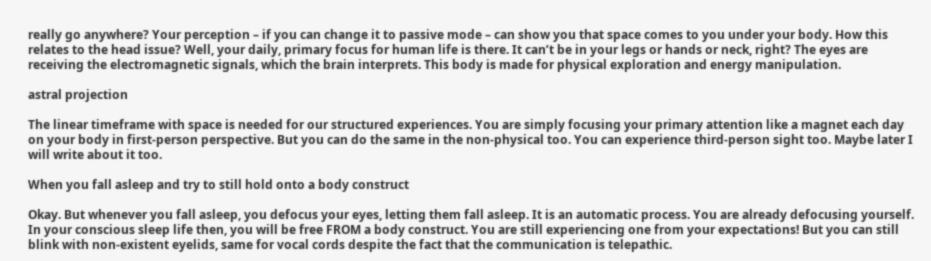really go anywhere? Your perception – if you can change it to passive mode – can show you that space comes to you under your body. How this relates to the head issue? Well, your daily, primary focus for human life is there. It can’t be in your legs or hands or neck, right? The eyes are receiving the electromagnetic signals, which the brain interprets. This body is made for physical exploration and energy manipulation.

astral projection

The linear timeframe with space is needed for our structured experiences. You are simply focusing your primary attention like a magnet each day on your body in first-person perspective. But you can do the same in the non-physical too. You can experience third-person sight too. Maybe later I will write about it too.

When you fall asleep and try to still hold onto a body construct

Okay. But whenever you fall asleep, you defocus your eyes, letting them fall asleep. It is an automatic process. You are already defocusing yourself. In your conscious sleep life then, you will be free FROM a body construct. You are still experiencing one from your expectations! But you can still blink with non-existent eyelids, same for vocal cords despite the fact that the communication is telepathic.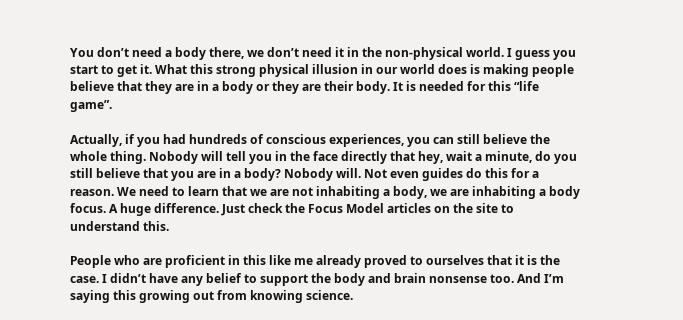You don’t need a body there, we don’t need it in the non-physical world. I guess you start to get it. What this strong physical illusion in our world does is making people believe that they are in a body or they are their body. It is needed for this “life game”.

Actually, if you had hundreds of conscious experiences, you can still believe the whole thing. Nobody will tell you in the face directly that hey, wait a minute, do you still believe that you are in a body? Nobody will. Not even guides do this for a reason. We need to learn that we are not inhabiting a body, we are inhabiting a body focus. A huge difference. Just check the Focus Model articles on the site to understand this.

People who are proficient in this like me already proved to ourselves that it is the case. I didn’t have any belief to support the body and brain nonsense too. And I’m saying this growing out from knowing science.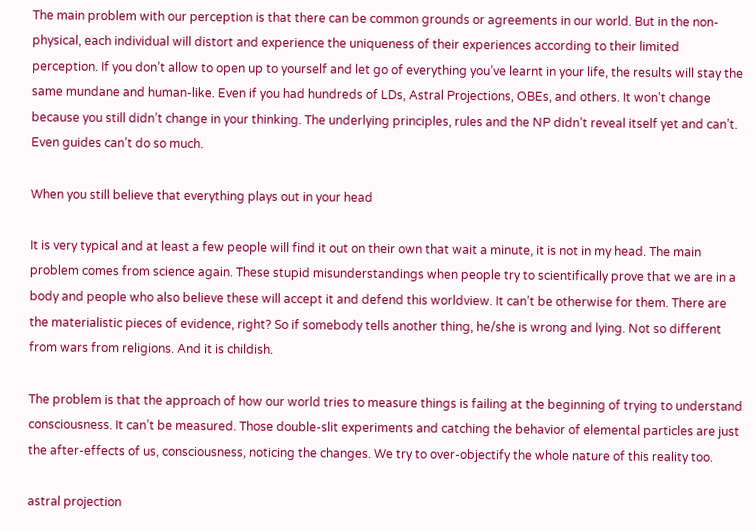The main problem with our perception is that there can be common grounds or agreements in our world. But in the non-physical, each individual will distort and experience the uniqueness of their experiences according to their limited perception. If you don’t allow to open up to yourself and let go of everything you’ve learnt in your life, the results will stay the same mundane and human-like. Even if you had hundreds of LDs, Astral Projections, OBEs, and others. It won’t change because you still didn’t change in your thinking. The underlying principles, rules and the NP didn’t reveal itself yet and can’t. Even guides can’t do so much.

When you still believe that everything plays out in your head

It is very typical and at least a few people will find it out on their own that wait a minute, it is not in my head. The main problem comes from science again. These stupid misunderstandings when people try to scientifically prove that we are in a body and people who also believe these will accept it and defend this worldview. It can’t be otherwise for them. There are the materialistic pieces of evidence, right? So if somebody tells another thing, he/she is wrong and lying. Not so different from wars from religions. And it is childish.

The problem is that the approach of how our world tries to measure things is failing at the beginning of trying to understand consciousness. It can’t be measured. Those double-slit experiments and catching the behavior of elemental particles are just the after-effects of us, consciousness, noticing the changes. We try to over-objectify the whole nature of this reality too.

astral projection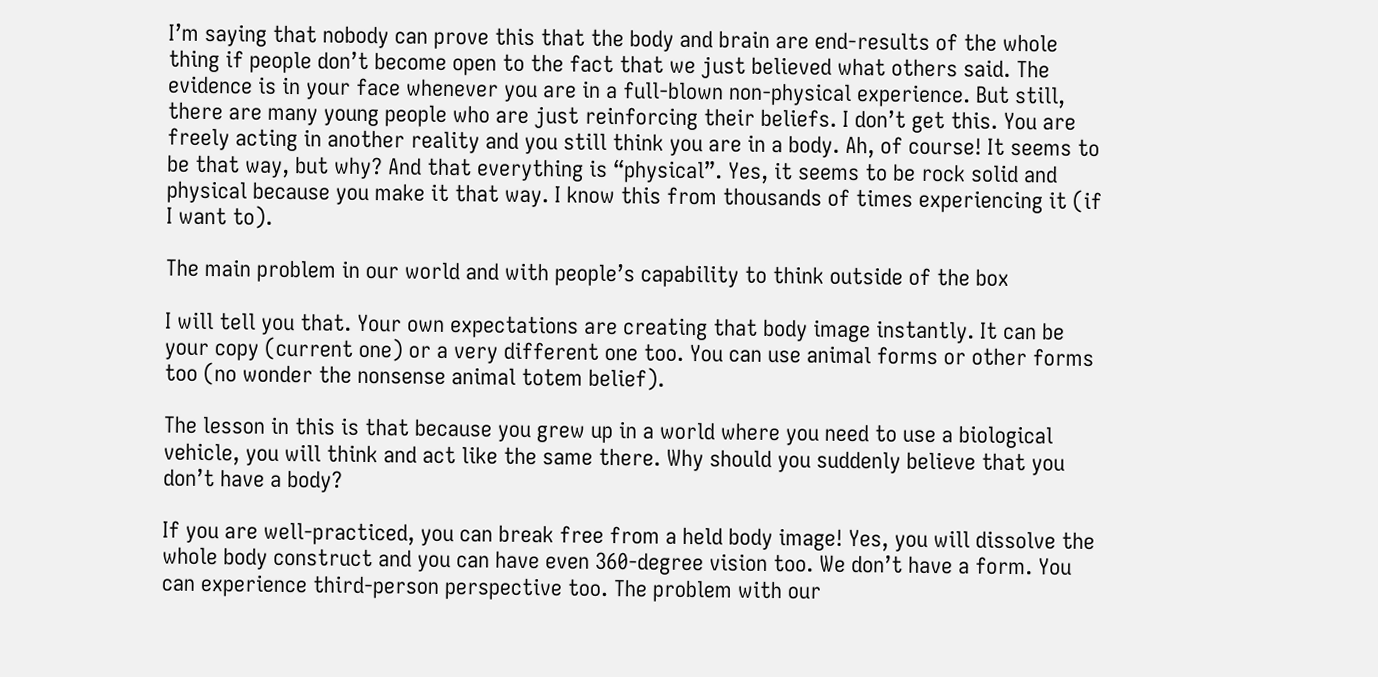I’m saying that nobody can prove this that the body and brain are end-results of the whole thing if people don’t become open to the fact that we just believed what others said. The evidence is in your face whenever you are in a full-blown non-physical experience. But still, there are many young people who are just reinforcing their beliefs. I don’t get this. You are freely acting in another reality and you still think you are in a body. Ah, of course! It seems to be that way, but why? And that everything is “physical”. Yes, it seems to be rock solid and physical because you make it that way. I know this from thousands of times experiencing it (if I want to).

The main problem in our world and with people’s capability to think outside of the box

I will tell you that. Your own expectations are creating that body image instantly. It can be your copy (current one) or a very different one too. You can use animal forms or other forms too (no wonder the nonsense animal totem belief).

The lesson in this is that because you grew up in a world where you need to use a biological vehicle, you will think and act like the same there. Why should you suddenly believe that you don’t have a body?

If you are well-practiced, you can break free from a held body image! Yes, you will dissolve the whole body construct and you can have even 360-degree vision too. We don’t have a form. You can experience third-person perspective too. The problem with our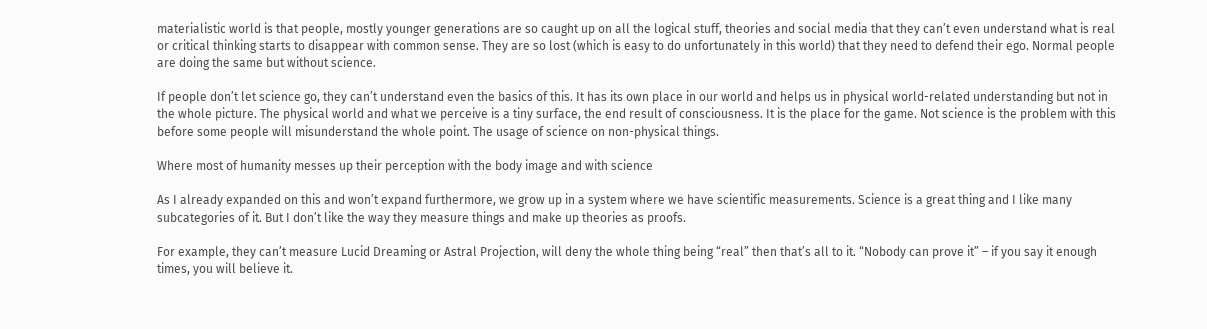materialistic world is that people, mostly younger generations are so caught up on all the logical stuff, theories and social media that they can’t even understand what is real or critical thinking starts to disappear with common sense. They are so lost (which is easy to do unfortunately in this world) that they need to defend their ego. Normal people are doing the same but without science.

If people don’t let science go, they can’t understand even the basics of this. It has its own place in our world and helps us in physical world-related understanding but not in the whole picture. The physical world and what we perceive is a tiny surface, the end result of consciousness. It is the place for the game. Not science is the problem with this before some people will misunderstand the whole point. The usage of science on non-physical things.

Where most of humanity messes up their perception with the body image and with science

As I already expanded on this and won’t expand furthermore, we grow up in a system where we have scientific measurements. Science is a great thing and I like many subcategories of it. But I don’t like the way they measure things and make up theories as proofs.

For example, they can’t measure Lucid Dreaming or Astral Projection, will deny the whole thing being “real” then that’s all to it. “Nobody can prove it” – if you say it enough times, you will believe it.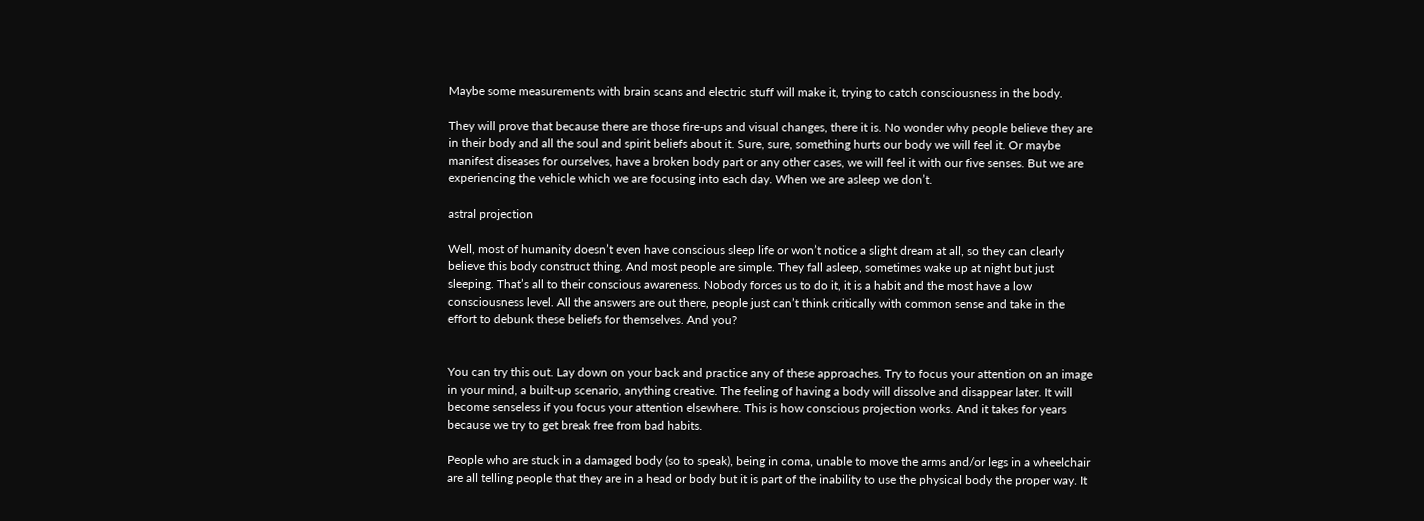Maybe some measurements with brain scans and electric stuff will make it, trying to catch consciousness in the body.

They will prove that because there are those fire-ups and visual changes, there it is. No wonder why people believe they are in their body and all the soul and spirit beliefs about it. Sure, sure, something hurts our body we will feel it. Or maybe manifest diseases for ourselves, have a broken body part or any other cases, we will feel it with our five senses. But we are experiencing the vehicle which we are focusing into each day. When we are asleep we don’t.

astral projection

Well, most of humanity doesn’t even have conscious sleep life or won’t notice a slight dream at all, so they can clearly believe this body construct thing. And most people are simple. They fall asleep, sometimes wake up at night but just sleeping. That’s all to their conscious awareness. Nobody forces us to do it, it is a habit and the most have a low consciousness level. All the answers are out there, people just can’t think critically with common sense and take in the effort to debunk these beliefs for themselves. And you?


You can try this out. Lay down on your back and practice any of these approaches. Try to focus your attention on an image in your mind, a built-up scenario, anything creative. The feeling of having a body will dissolve and disappear later. It will become senseless if you focus your attention elsewhere. This is how conscious projection works. And it takes for years because we try to get break free from bad habits.

People who are stuck in a damaged body (so to speak), being in coma, unable to move the arms and/or legs in a wheelchair are all telling people that they are in a head or body but it is part of the inability to use the physical body the proper way. It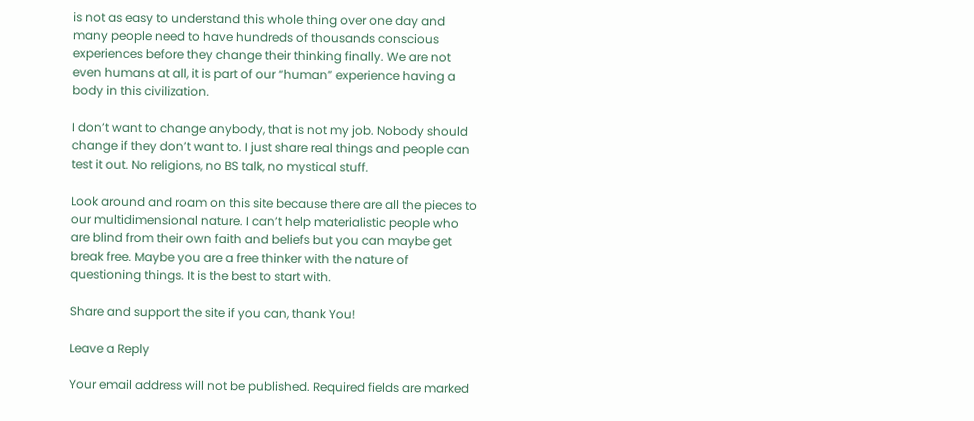is not as easy to understand this whole thing over one day and many people need to have hundreds of thousands conscious experiences before they change their thinking finally. We are not even humans at all, it is part of our “human” experience having a body in this civilization.

I don’t want to change anybody, that is not my job. Nobody should change if they don’t want to. I just share real things and people can test it out. No religions, no BS talk, no mystical stuff.

Look around and roam on this site because there are all the pieces to our multidimensional nature. I can’t help materialistic people who are blind from their own faith and beliefs but you can maybe get break free. Maybe you are a free thinker with the nature of questioning things. It is the best to start with.

Share and support the site if you can, thank You!

Leave a Reply

Your email address will not be published. Required fields are marked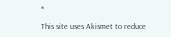*

This site uses Akismet to reduce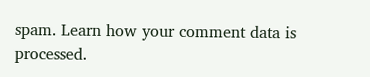spam. Learn how your comment data is processed.